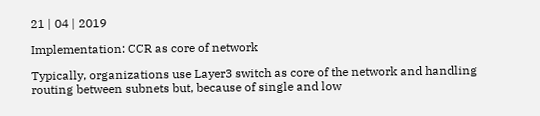21 | 04 | 2019

Implementation: CCR as core of network

Typically, organizations use Layer3 switch as core of the network and handling routing between subnets but, because of single and low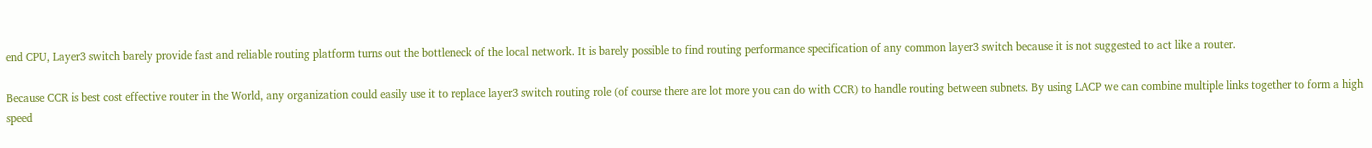end CPU, Layer3 switch barely provide fast and reliable routing platform turns out the bottleneck of the local network. It is barely possible to find routing performance specification of any common layer3 switch because it is not suggested to act like a router.

Because CCR is best cost effective router in the World, any organization could easily use it to replace layer3 switch routing role (of course there are lot more you can do with CCR) to handle routing between subnets. By using LACP we can combine multiple links together to form a high speed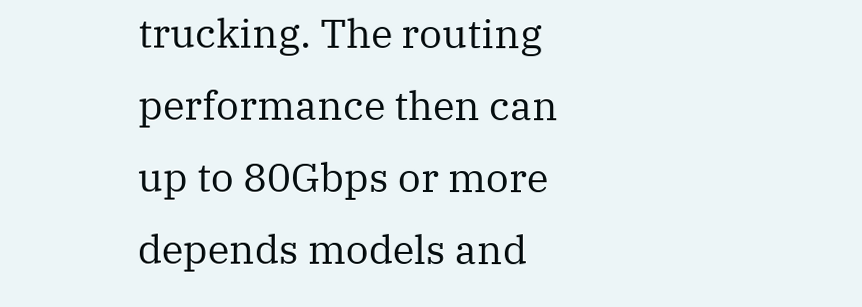trucking. The routing performance then can up to 80Gbps or more depends models and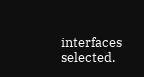interfaces selected.